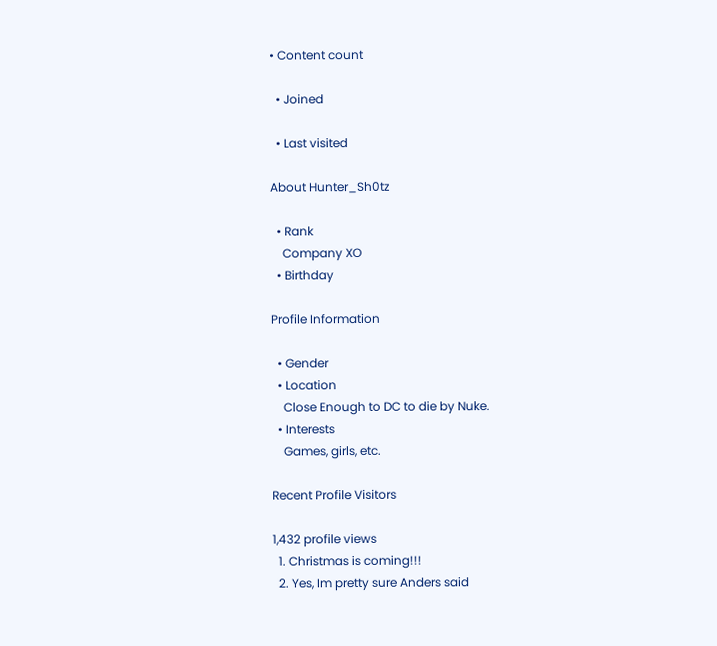• Content count

  • Joined

  • Last visited

About Hunter_Sh0tz

  • Rank
    Company XO
  • Birthday

Profile Information

  • Gender
  • Location
    Close Enough to DC to die by Nuke.
  • Interests
    Games, girls, etc.

Recent Profile Visitors

1,432 profile views
  1. Christmas is coming!!!
  2. Yes, Im pretty sure Anders said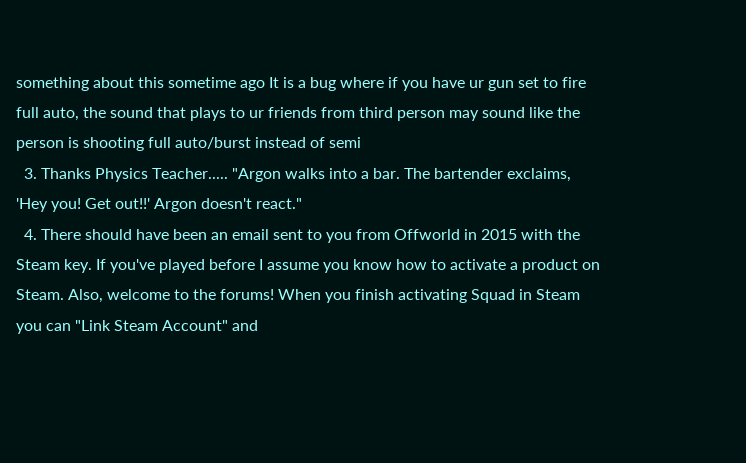something about this sometime ago It is a bug where if you have ur gun set to fire full auto, the sound that plays to ur friends from third person may sound like the person is shooting full auto/burst instead of semi
  3. Thanks Physics Teacher..... "Argon walks into a bar. The bartender exclaims, 'Hey you! Get out!!' Argon doesn't react."
  4. There should have been an email sent to you from Offworld in 2015 with the Steam key. If you've played before I assume you know how to activate a product on Steam. Also, welcome to the forums! When you finish activating Squad in Steam you can "Link Steam Account" and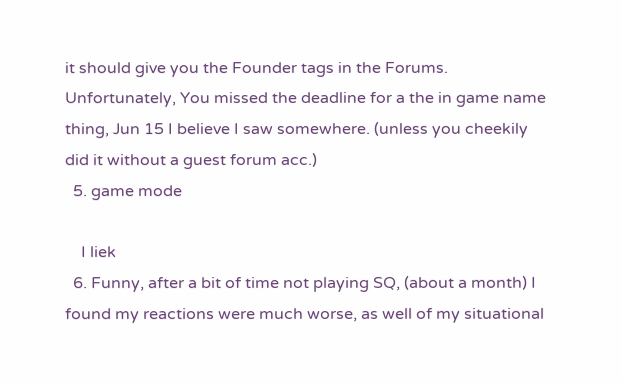it should give you the Founder tags in the Forums. Unfortunately, You missed the deadline for a the in game name thing, Jun 15 I believe I saw somewhere. (unless you cheekily did it without a guest forum acc.)
  5. game mode

    I liek
  6. Funny, after a bit of time not playing SQ, (about a month) I found my reactions were much worse, as well of my situational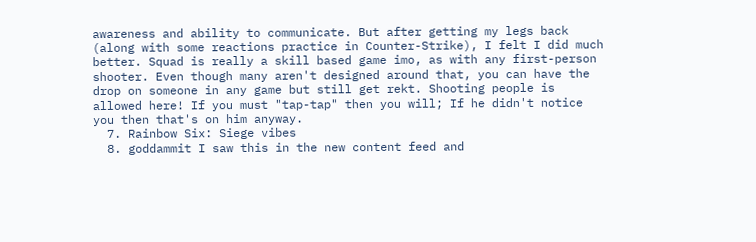awareness and ability to communicate. But after getting my legs back (along with some reactions practice in Counter-Strike), I felt I did much better. Squad is really a skill based game imo, as with any first-person shooter. Even though many aren't designed around that, you can have the drop on someone in any game but still get rekt. Shooting people is allowed here! If you must "tap-tap" then you will; If he didn't notice you then that's on him anyway.
  7. Rainbow Six: Siege vibes
  8. goddammit I saw this in the new content feed and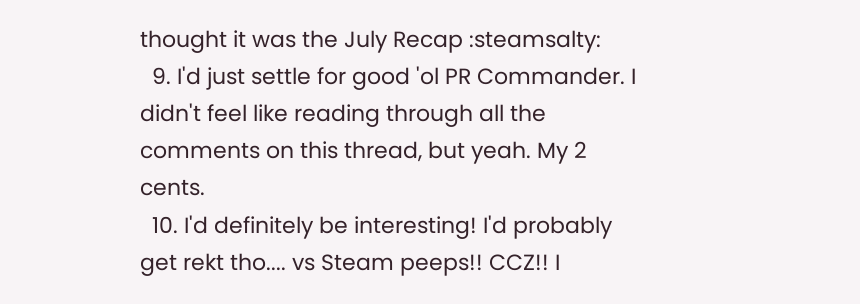thought it was the July Recap :steamsalty:
  9. I'd just settle for good 'ol PR Commander. I didn't feel like reading through all the comments on this thread, but yeah. My 2 cents.
  10. I'd definitely be interesting! I'd probably get rekt tho.... vs Steam peeps!! CCZ!! I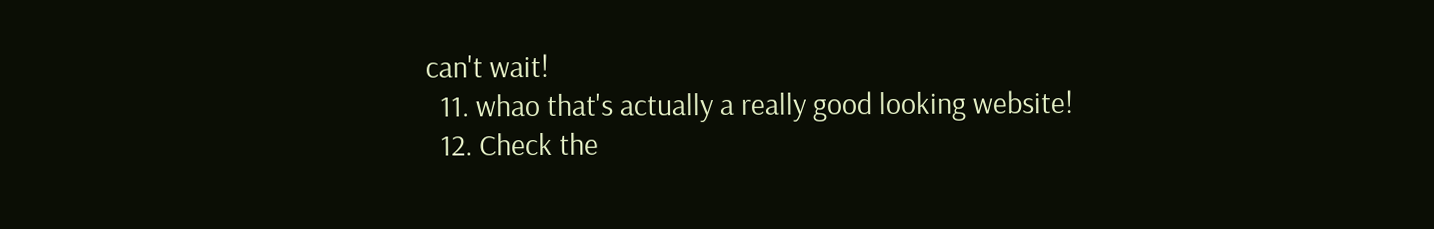can't wait!
  11. whao that's actually a really good looking website!
  12. Check the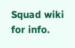Squad wiki for info.